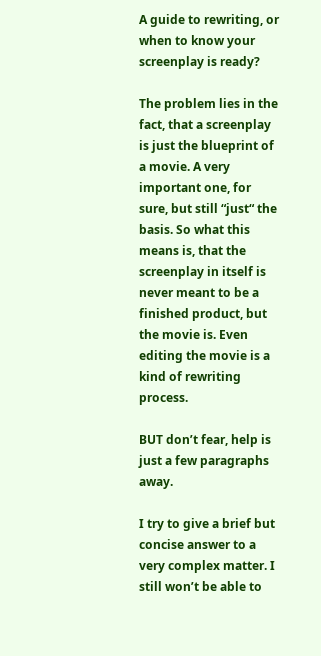A guide to rewriting, or when to know your screenplay is ready?

The problem lies in the fact, that a screenplay is just the blueprint of a movie. A very important one, for sure, but still “just“ the basis. So what this means is, that the screenplay in itself is never meant to be a finished product, but the movie is. Even editing the movie is a kind of rewriting process.

BUT don’t fear, help is just a few paragraphs away.

I try to give a brief but concise answer to a very complex matter. I still won’t be able to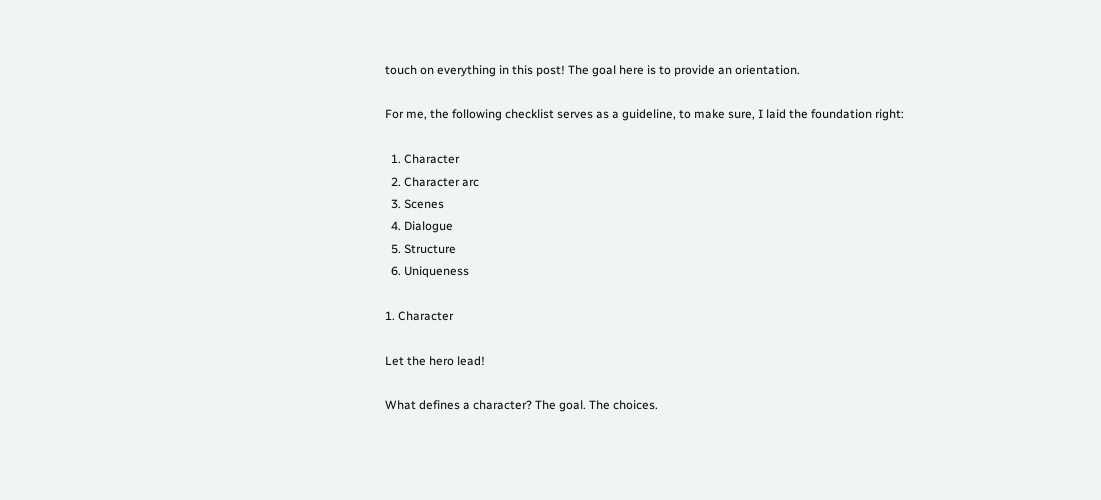touch on everything in this post! The goal here is to provide an orientation.

For me, the following checklist serves as a guideline, to make sure, I laid the foundation right:

  1. Character
  2. Character arc
  3. Scenes
  4. Dialogue
  5. Structure
  6. Uniqueness

1. Character

Let the hero lead!

What defines a character? The goal. The choices.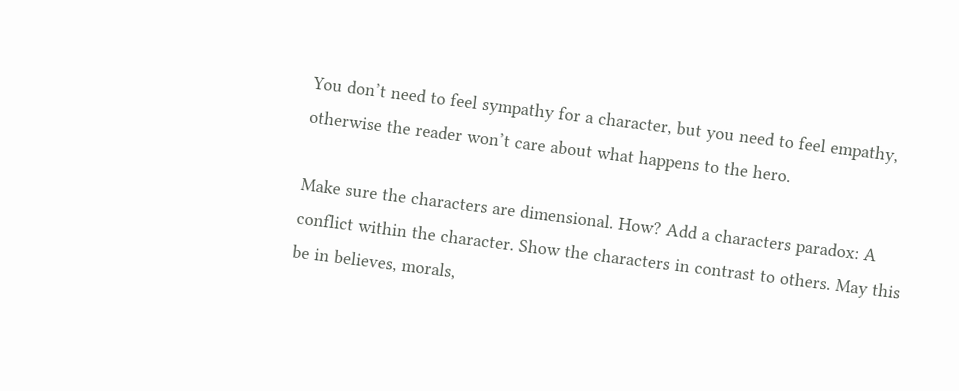You don’t need to feel sympathy for a character, but you need to feel empathy, otherwise the reader won’t care about what happens to the hero.

Make sure the characters are dimensional. How? Add a characters paradox: A conflict within the character. Show the characters in contrast to others. May this be in believes, morals,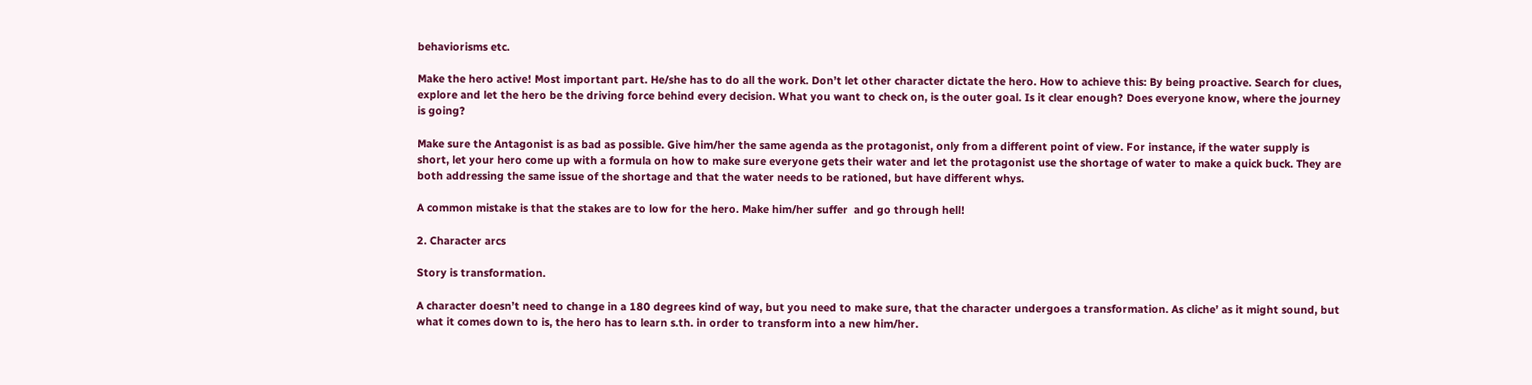behaviorisms etc.

Make the hero active! Most important part. He/she has to do all the work. Don’t let other character dictate the hero. How to achieve this: By being proactive. Search for clues, explore and let the hero be the driving force behind every decision. What you want to check on, is the outer goal. Is it clear enough? Does everyone know, where the journey is going?

Make sure the Antagonist is as bad as possible. Give him/her the same agenda as the protagonist, only from a different point of view. For instance, if the water supply is short, let your hero come up with a formula on how to make sure everyone gets their water and let the protagonist use the shortage of water to make a quick buck. They are both addressing the same issue of the shortage and that the water needs to be rationed, but have different whys.

A common mistake is that the stakes are to low for the hero. Make him/her suffer  and go through hell!

2. Character arcs

Story is transformation.

A character doesn’t need to change in a 180 degrees kind of way, but you need to make sure, that the character undergoes a transformation. As cliche’ as it might sound, but what it comes down to is, the hero has to learn s.th. in order to transform into a new him/her.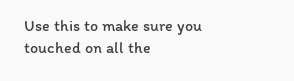Use this to make sure you touched on all the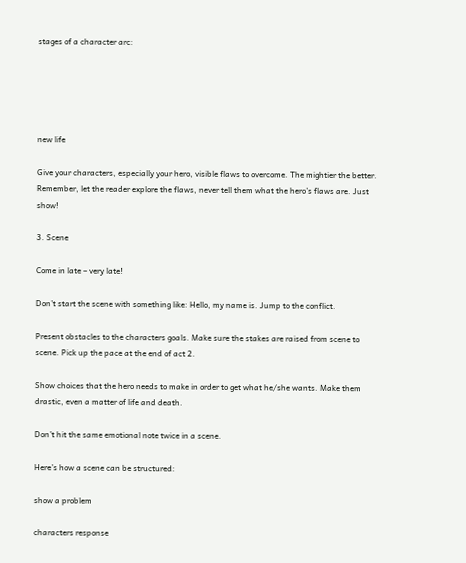stages of a character arc:





new life

Give your characters, especially your hero, visible flaws to overcome. The mightier the better. Remember, let the reader explore the flaws, never tell them what the hero’s flaws are. Just show!

3. Scene

Come in late – very late!

Don’t start the scene with something like: Hello, my name is. Jump to the conflict.

Present obstacles to the characters goals. Make sure the stakes are raised from scene to scene. Pick up the pace at the end of act 2.

Show choices that the hero needs to make in order to get what he/she wants. Make them drastic, even a matter of life and death.

Don’t hit the same emotional note twice in a scene.

Here’s how a scene can be structured:

show a problem

characters response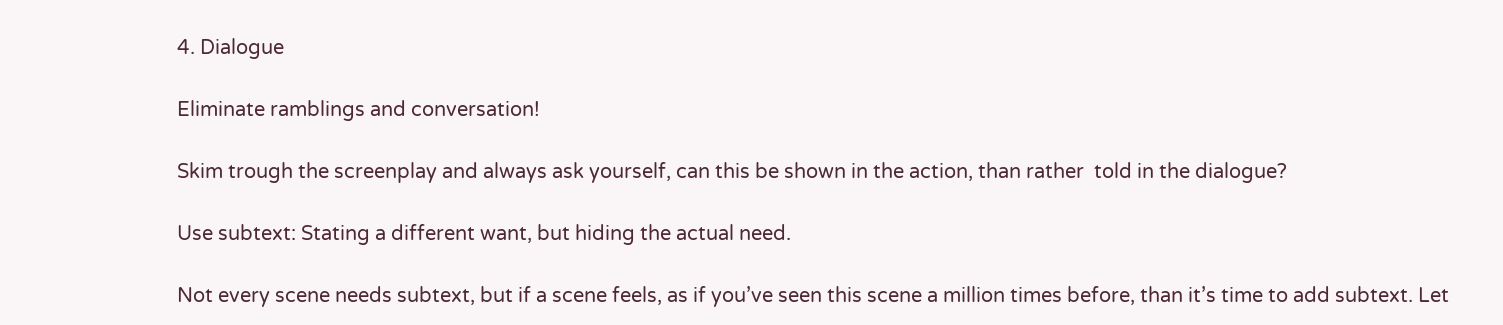4. Dialogue

Eliminate ramblings and conversation!

Skim trough the screenplay and always ask yourself, can this be shown in the action, than rather  told in the dialogue?

Use subtext: Stating a different want, but hiding the actual need.

Not every scene needs subtext, but if a scene feels, as if you’ve seen this scene a million times before, than it’s time to add subtext. Let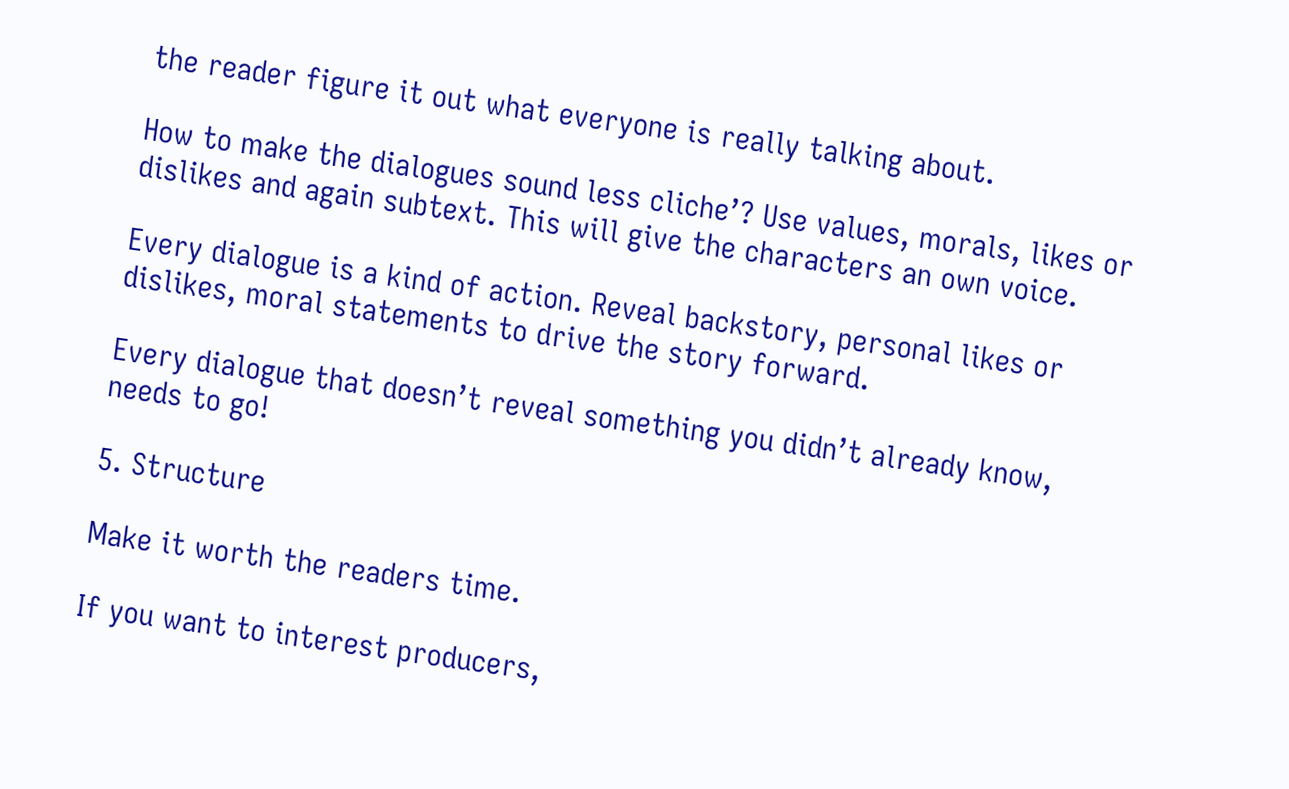the reader figure it out what everyone is really talking about.

How to make the dialogues sound less cliche’? Use values, morals, likes or dislikes and again subtext. This will give the characters an own voice.

Every dialogue is a kind of action. Reveal backstory, personal likes or dislikes, moral statements to drive the story forward.

Every dialogue that doesn’t reveal something you didn’t already know, needs to go!

5. Structure

Make it worth the readers time.

If you want to interest producers,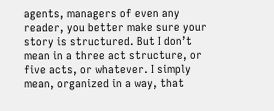agents, managers of even any reader, you better make sure your story is structured. But I don’t mean in a three act structure, or five acts, or whatever. I simply mean, organized in a way, that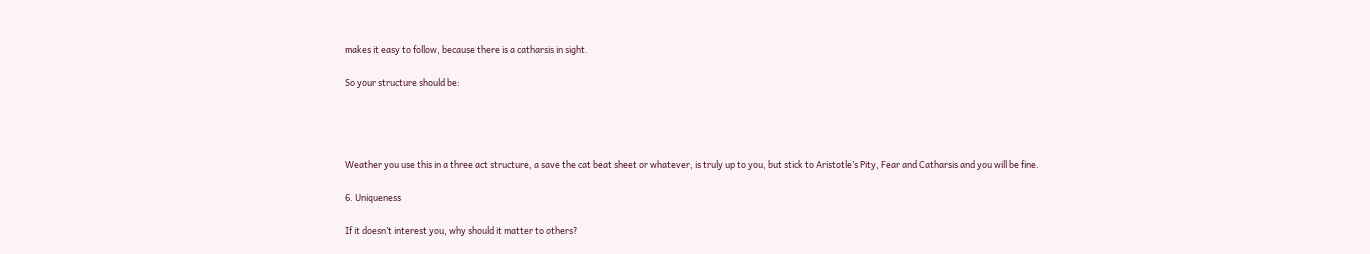makes it easy to follow, because there is a catharsis in sight.

So your structure should be:




Weather you use this in a three act structure, a save the cat beat sheet or whatever, is truly up to you, but stick to Aristotle’s Pity, Fear and Catharsis and you will be fine.

6. Uniqueness

If it doesn’t interest you, why should it matter to others?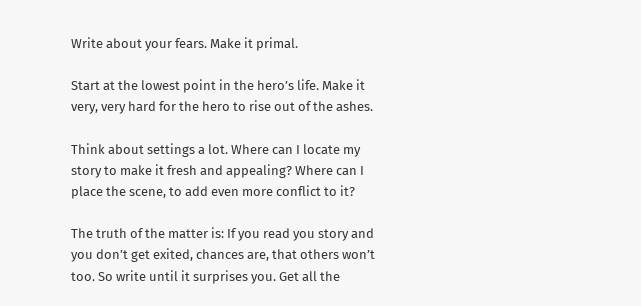Write about your fears. Make it primal.

Start at the lowest point in the hero’s life. Make it very, very hard for the hero to rise out of the ashes.

Think about settings a lot. Where can I locate my story to make it fresh and appealing? Where can I place the scene, to add even more conflict to it?

The truth of the matter is: If you read you story and you don’t get exited, chances are, that others won’t too. So write until it surprises you. Get all the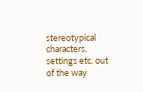stereotypical characters, settings etc. out of the way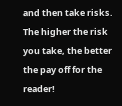and then take risks. The higher the risk you take, the better the pay off for the reader!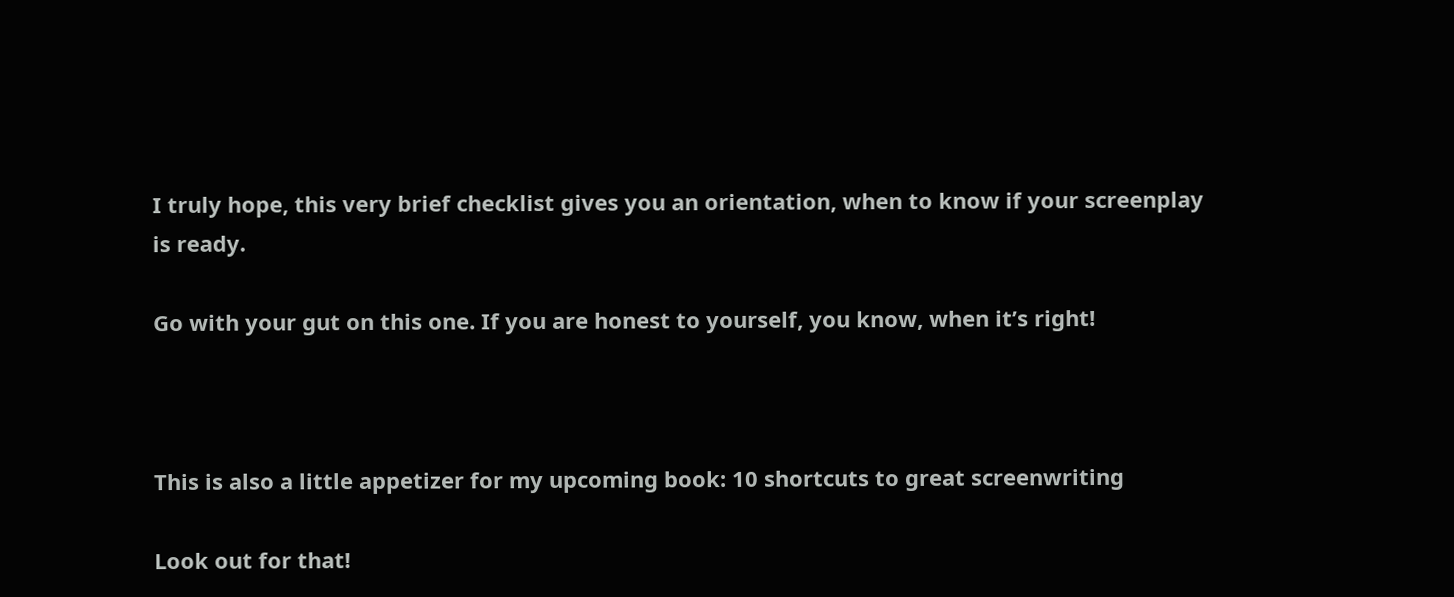I truly hope, this very brief checklist gives you an orientation, when to know if your screenplay is ready.

Go with your gut on this one. If you are honest to yourself, you know, when it’s right!



This is also a little appetizer for my upcoming book: 10 shortcuts to great screenwriting

Look out for that!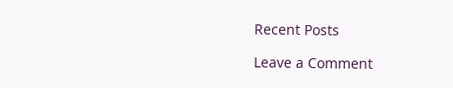Recent Posts

Leave a Comment